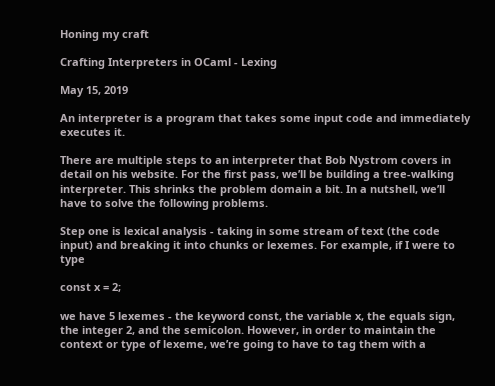Honing my craft

Crafting Interpreters in OCaml - Lexing

May 15, 2019

An interpreter is a program that takes some input code and immediately executes it.

There are multiple steps to an interpreter that Bob Nystrom covers in detail on his website. For the first pass, we’ll be building a tree-walking interpreter. This shrinks the problem domain a bit. In a nutshell, we’ll have to solve the following problems.

Step one is lexical analysis - taking in some stream of text (the code input) and breaking it into chunks or lexemes. For example, if I were to type

const x = 2;

we have 5 lexemes - the keyword const, the variable x, the equals sign, the integer 2, and the semicolon. However, in order to maintain the context or type of lexeme, we’re going to have to tag them with a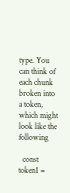type. You can think of each chunk broken into a token, which might look like the following

  const token1 =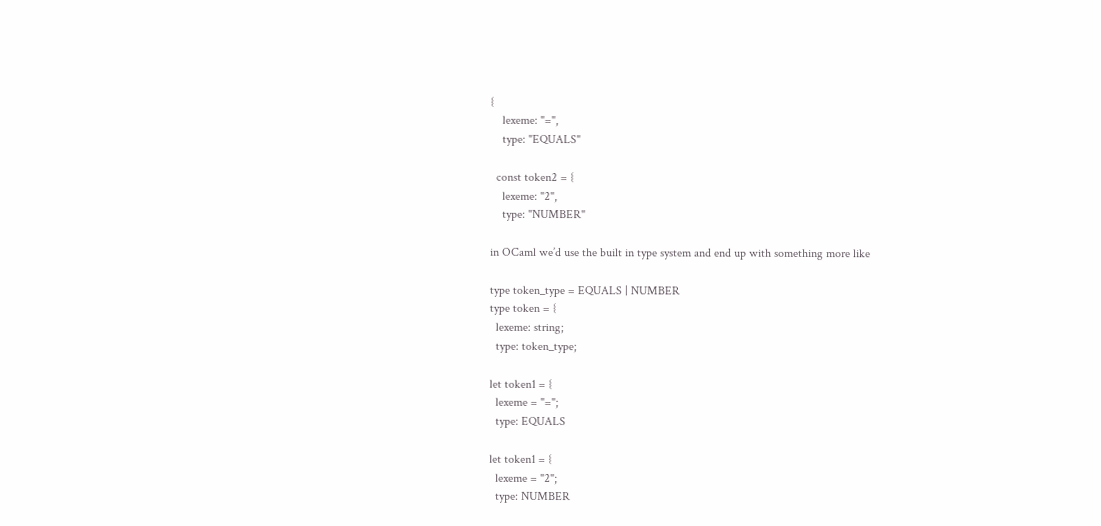{
    lexeme: "=",
    type: "EQUALS"

  const token2 = {
    lexeme: "2",
    type: "NUMBER"

in OCaml we’d use the built in type system and end up with something more like

type token_type = EQUALS | NUMBER
type token = {
  lexeme: string;
  type: token_type;

let token1 = {
  lexeme = "=";
  type: EQUALS

let token1 = {
  lexeme = "2";
  type: NUMBER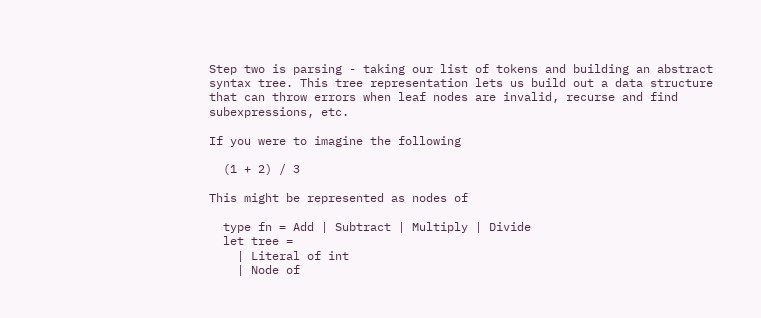Step two is parsing - taking our list of tokens and building an abstract syntax tree. This tree representation lets us build out a data structure that can throw errors when leaf nodes are invalid, recurse and find subexpressions, etc.

If you were to imagine the following

  (1 + 2) / 3

This might be represented as nodes of

  type fn = Add | Subtract | Multiply | Divide
  let tree =
    | Literal of int
    | Node of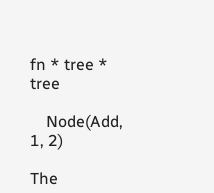fn * tree * tree

    Node(Add, 1, 2)

The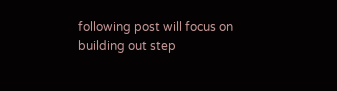following post will focus on building out step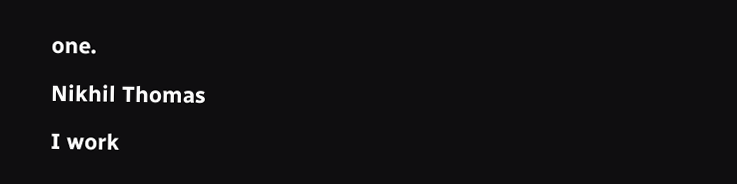one.

Nikhil Thomas

I work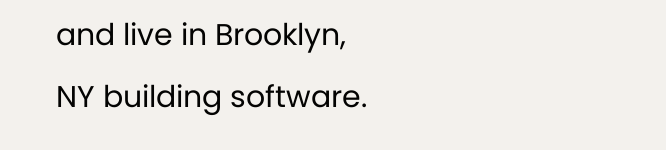and live in Brooklyn, NY building software.